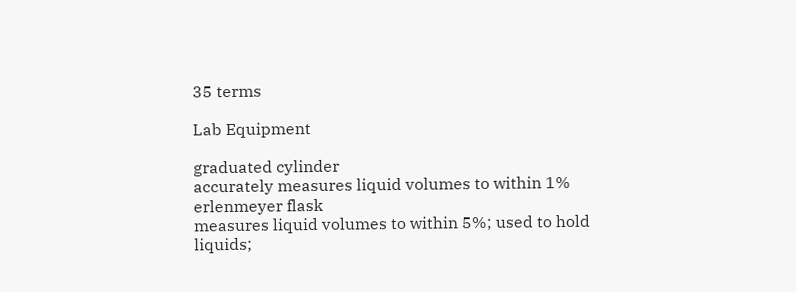35 terms

Lab Equipment

graduated cylinder
accurately measures liquid volumes to within 1%
erlenmeyer flask
measures liquid volumes to within 5%; used to hold liquids;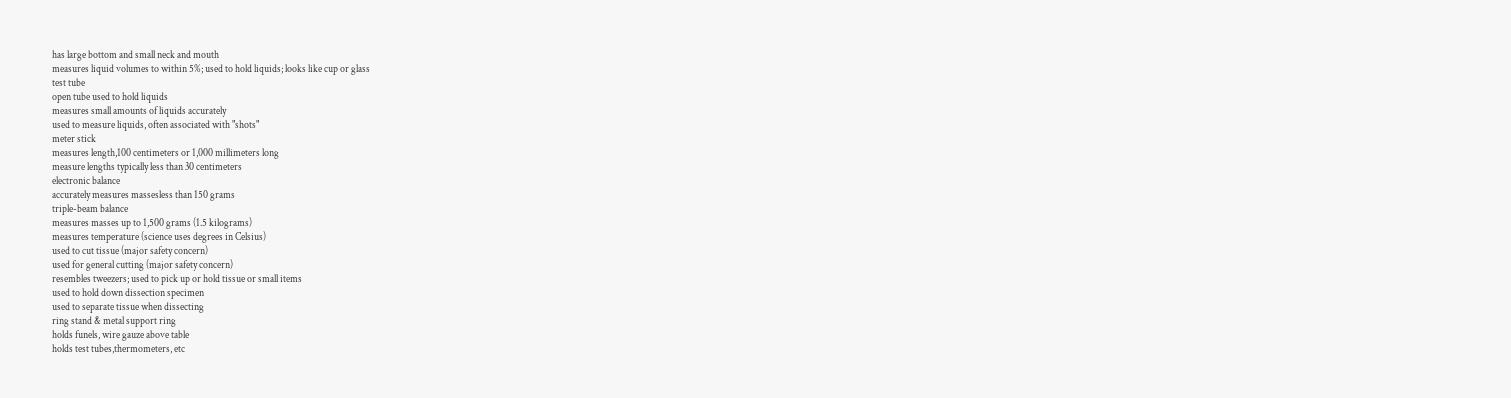has large bottom and small neck and mouth
measures liquid volumes to within 5%; used to hold liquids; looks like cup or glass
test tube
open tube used to hold liquids
measures small amounts of liquids accurately
used to measure liquids, often associated with "shots"
meter stick
measures length,100 centimeters or 1,000 millimeters long
measure lengths typically less than 30 centimeters
electronic balance
accurately measures massesless than 150 grams
triple-beam balance
measures masses up to 1,500 grams (1.5 kilograms)
measures temperature (science uses degrees in Celsius)
used to cut tissue (major safety concern)
used for general cutting (major safety concern)
resembles tweezers; used to pick up or hold tissue or small items
used to hold down dissection specimen
used to separate tissue when dissecting
ring stand & metal support ring
holds funels, wire gauze above table
holds test tubes,thermometers, etc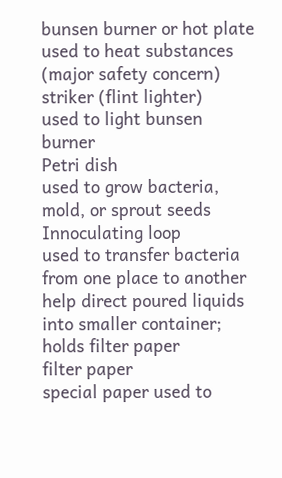bunsen burner or hot plate
used to heat substances (major safety concern)
striker (flint lighter)
used to light bunsen burner
Petri dish
used to grow bacteria, mold, or sprout seeds
Innoculating loop
used to transfer bacteria from one place to another
help direct poured liquids into smaller container; holds filter paper
filter paper
special paper used to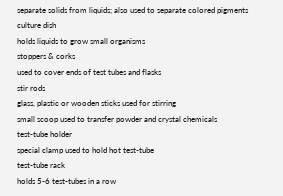separate solids from liquids; also used to separate colored pigments
culture dish
holds liquids to grow small organisms
stoppers & corks
used to cover ends of test tubes and flasks
stir rods
glass, plastic or wooden sticks used for stirring
small scoop used to transfer powder and crystal chemicals
test-tube holder
special clamp used to hold hot test-tube
test-tube rack
holds 5-6 test-tubes in a row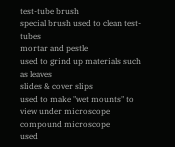test-tube brush
special brush used to clean test-tubes
mortar and pestle
used to grind up materials such as leaves
slides & cover slips
used to make "wet mounts" to view under microscope
compound microscope
used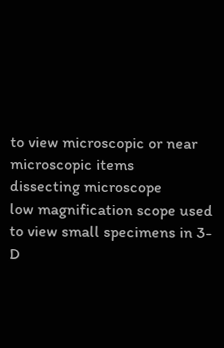to view microscopic or near microscopic items
dissecting microscope
low magnification scope used to view small specimens in 3-D